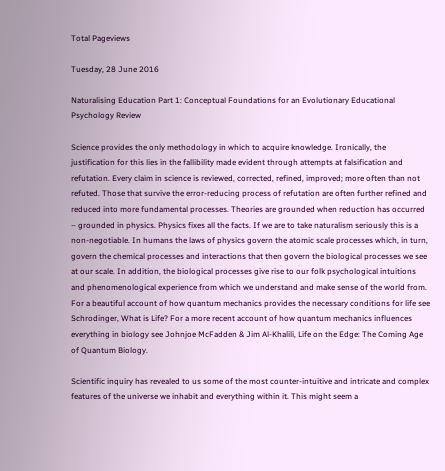Total Pageviews

Tuesday, 28 June 2016

Naturalising Education Part 1: Conceptual Foundations for an Evolutionary Educational Psychology Review

Science provides the only methodology in which to acquire knowledge. Ironically, the justification for this lies in the fallibility made evident through attempts at falsification and refutation. Every claim in science is reviewed, corrected, refined, improved; more often than not refuted. Those that survive the error-reducing process of refutation are often further refined and reduced into more fundamental processes. Theories are grounded when reduction has occurred – grounded in physics. Physics fixes all the facts. If we are to take naturalism seriously this is a non-negotiable. In humans the laws of physics govern the atomic scale processes which, in turn, govern the chemical processes and interactions that then govern the biological processes we see at our scale. In addition, the biological processes give rise to our folk psychological intuitions and phenomenological experience from which we understand and make sense of the world from. For a beautiful account of how quantum mechanics provides the necessary conditions for life see Schrodinger, What is Life? For a more recent account of how quantum mechanics influences everything in biology see Johnjoe McFadden & Jim Al-Khalili, Life on the Edge: The Coming Age of Quantum Biology.

Scientific inquiry has revealed to us some of the most counter-intuitive and intricate and complex features of the universe we inhabit and everything within it. This might seem a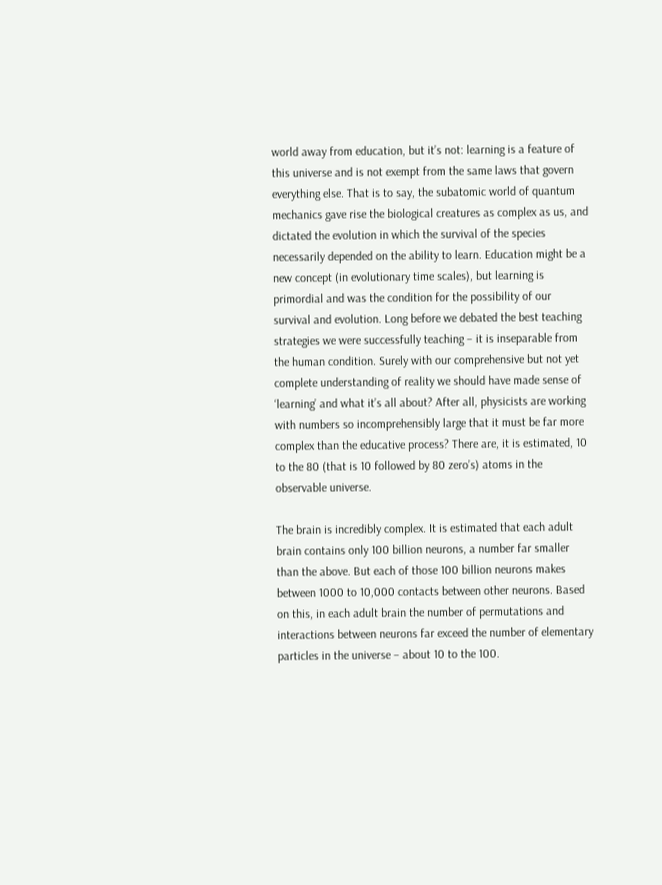world away from education, but it’s not: learning is a feature of this universe and is not exempt from the same laws that govern everything else. That is to say, the subatomic world of quantum mechanics gave rise the biological creatures as complex as us, and dictated the evolution in which the survival of the species necessarily depended on the ability to learn. Education might be a new concept (in evolutionary time scales), but learning is primordial and was the condition for the possibility of our survival and evolution. Long before we debated the best teaching strategies we were successfully teaching – it is inseparable from the human condition. Surely with our comprehensive but not yet complete understanding of reality we should have made sense of ‘learning’ and what it’s all about? After all, physicists are working with numbers so incomprehensibly large that it must be far more complex than the educative process? There are, it is estimated, 10 to the 80 (that is 10 followed by 80 zero’s) atoms in the observable universe.

The brain is incredibly complex. It is estimated that each adult brain contains only 100 billion neurons, a number far smaller than the above. But each of those 100 billion neurons makes between 1000 to 10,000 contacts between other neurons. Based on this, in each adult brain the number of permutations and interactions between neurons far exceed the number of elementary particles in the universe – about 10 to the 100.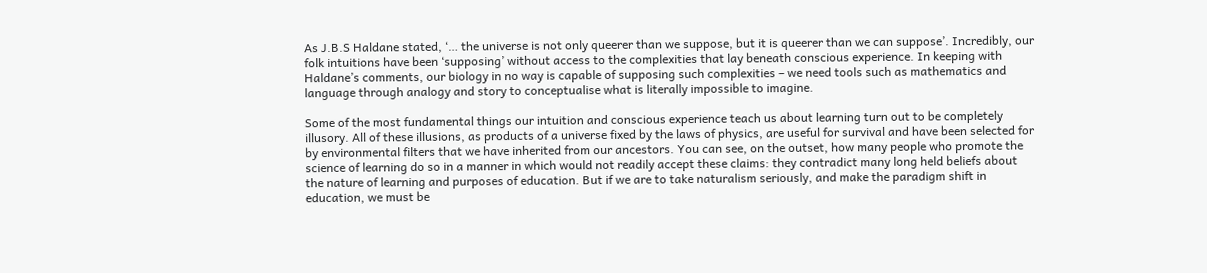As J.B.S Haldane stated, ‘… the universe is not only queerer than we suppose, but it is queerer than we can suppose’. Incredibly, our folk intuitions have been ‘supposing’ without access to the complexities that lay beneath conscious experience. In keeping with Haldane’s comments, our biology in no way is capable of supposing such complexities – we need tools such as mathematics and language through analogy and story to conceptualise what is literally impossible to imagine.

Some of the most fundamental things our intuition and conscious experience teach us about learning turn out to be completely illusory. All of these illusions, as products of a universe fixed by the laws of physics, are useful for survival and have been selected for by environmental filters that we have inherited from our ancestors. You can see, on the outset, how many people who promote the science of learning do so in a manner in which would not readily accept these claims: they contradict many long held beliefs about the nature of learning and purposes of education. But if we are to take naturalism seriously, and make the paradigm shift in education, we must be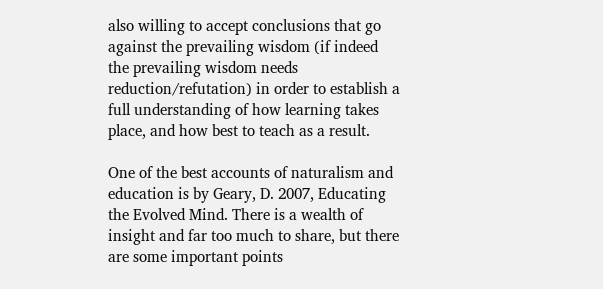also willing to accept conclusions that go against the prevailing wisdom (if indeed the prevailing wisdom needs reduction/refutation) in order to establish a full understanding of how learning takes place, and how best to teach as a result.

One of the best accounts of naturalism and education is by Geary, D. 2007, Educating the Evolved Mind. There is a wealth of insight and far too much to share, but there are some important points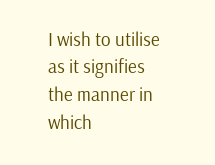I wish to utilise as it signifies the manner in which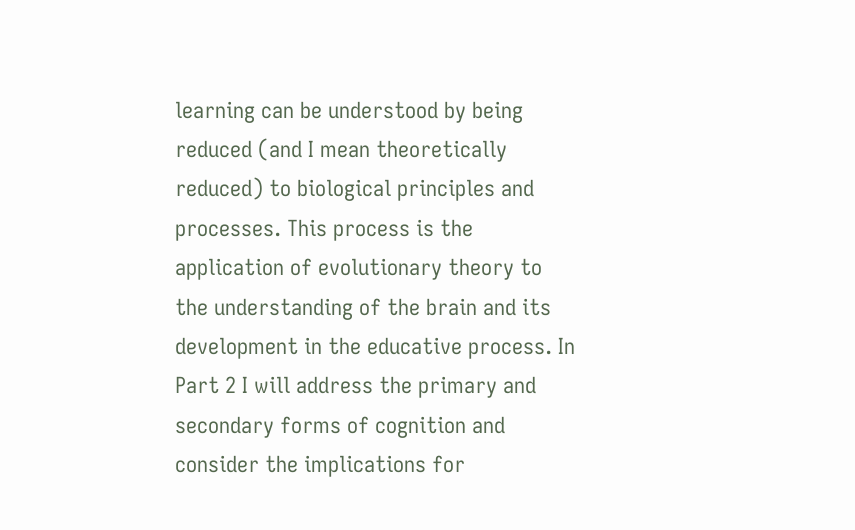learning can be understood by being reduced (and I mean theoretically reduced) to biological principles and processes. This process is the application of evolutionary theory to the understanding of the brain and its development in the educative process. In Part 2 I will address the primary and secondary forms of cognition and consider the implications for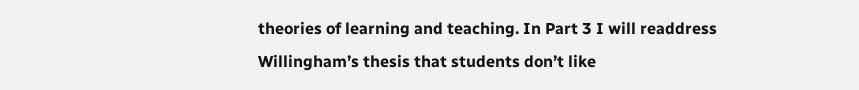theories of learning and teaching. In Part 3 I will readdress Willingham’s thesis that students don’t like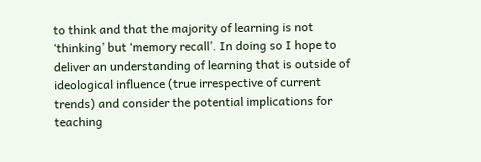to think and that the majority of learning is not ‘thinking’ but ‘memory recall’. In doing so I hope to deliver an understanding of learning that is outside of ideological influence (true irrespective of current trends) and consider the potential implications for teaching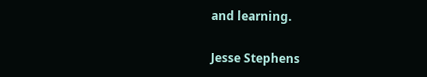and learning.

Jesse Stephens